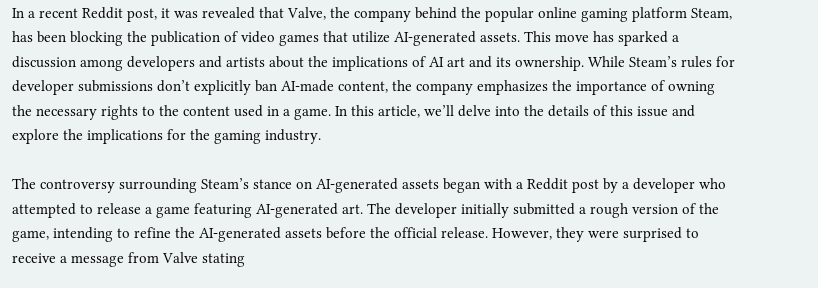In a recent Reddit post, it was revealed that Valve, the company behind the popular online gaming platform Steam, has been blocking the publication of video games that utilize AI-generated assets. This move has sparked a discussion among developers and artists about the implications of AI art and its ownership. While Steam’s rules for developer submissions don’t explicitly ban AI-made content, the company emphasizes the importance of owning the necessary rights to the content used in a game. In this article, we’ll delve into the details of this issue and explore the implications for the gaming industry.

The controversy surrounding Steam’s stance on AI-generated assets began with a Reddit post by a developer who attempted to release a game featuring AI-generated art. The developer initially submitted a rough version of the game, intending to refine the AI-generated assets before the official release. However, they were surprised to receive a message from Valve stating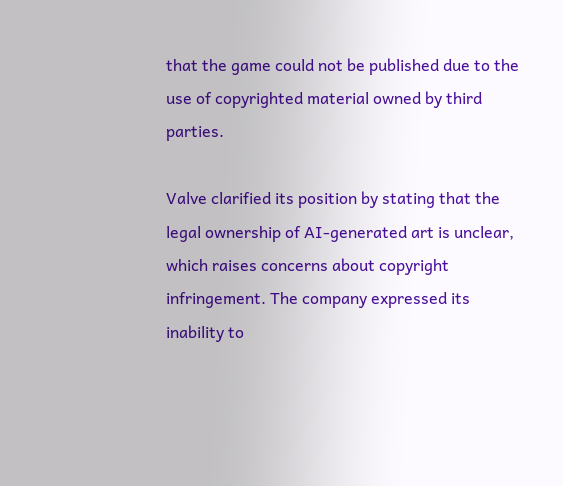that the game could not be published due to the use of copyrighted material owned by third parties.

Valve clarified its position by stating that the legal ownership of AI-generated art is unclear, which raises concerns about copyright infringement. The company expressed its inability to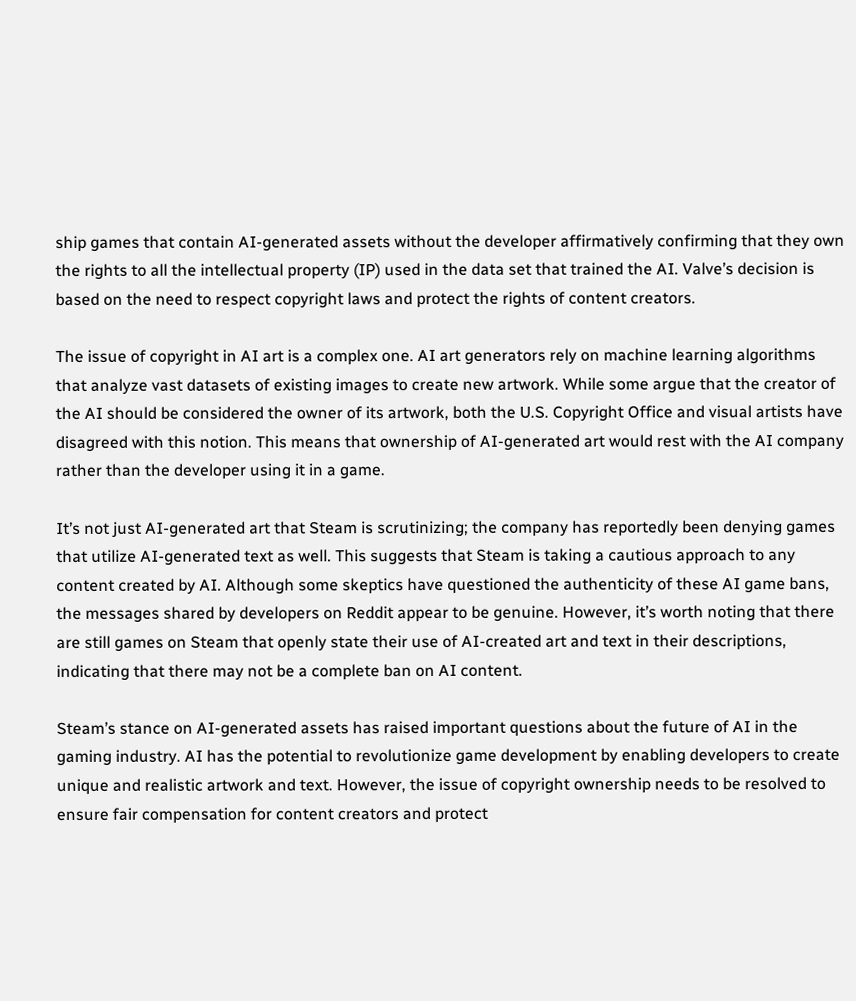ship games that contain AI-generated assets without the developer affirmatively confirming that they own the rights to all the intellectual property (IP) used in the data set that trained the AI. Valve’s decision is based on the need to respect copyright laws and protect the rights of content creators.

The issue of copyright in AI art is a complex one. AI art generators rely on machine learning algorithms that analyze vast datasets of existing images to create new artwork. While some argue that the creator of the AI should be considered the owner of its artwork, both the U.S. Copyright Office and visual artists have disagreed with this notion. This means that ownership of AI-generated art would rest with the AI company rather than the developer using it in a game.

It’s not just AI-generated art that Steam is scrutinizing; the company has reportedly been denying games that utilize AI-generated text as well. This suggests that Steam is taking a cautious approach to any content created by AI. Although some skeptics have questioned the authenticity of these AI game bans, the messages shared by developers on Reddit appear to be genuine. However, it’s worth noting that there are still games on Steam that openly state their use of AI-created art and text in their descriptions, indicating that there may not be a complete ban on AI content.

Steam’s stance on AI-generated assets has raised important questions about the future of AI in the gaming industry. AI has the potential to revolutionize game development by enabling developers to create unique and realistic artwork and text. However, the issue of copyright ownership needs to be resolved to ensure fair compensation for content creators and protect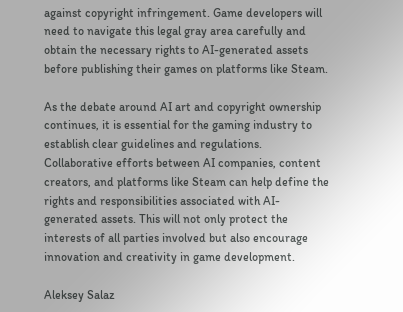against copyright infringement. Game developers will need to navigate this legal gray area carefully and obtain the necessary rights to AI-generated assets before publishing their games on platforms like Steam.

As the debate around AI art and copyright ownership continues, it is essential for the gaming industry to establish clear guidelines and regulations. Collaborative efforts between AI companies, content creators, and platforms like Steam can help define the rights and responsibilities associated with AI-generated assets. This will not only protect the interests of all parties involved but also encourage innovation and creativity in game development.

Aleksey Salaz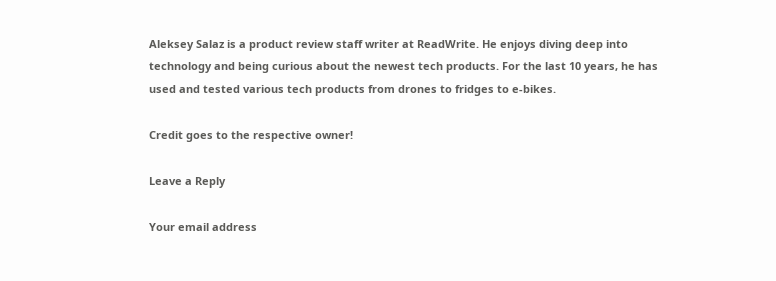Aleksey Salaz is a product review staff writer at ReadWrite. He enjoys diving deep into technology and being curious about the newest tech products. For the last 10 years, he has used and tested various tech products from drones to fridges to e-bikes.

Credit goes to the respective owner!

Leave a Reply

Your email address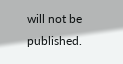will not be published.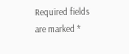Required fields are marked *